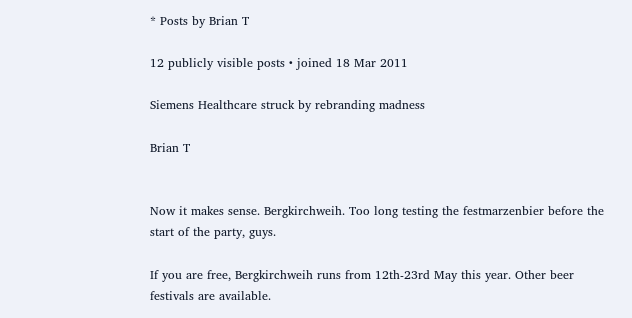* Posts by Brian T

12 publicly visible posts • joined 18 Mar 2011

Siemens Healthcare struck by rebranding madness

Brian T


Now it makes sense. Bergkirchweih. Too long testing the festmarzenbier before the start of the party, guys.

If you are free, Bergkirchweih runs from 12th-23rd May this year. Other beer festivals are available.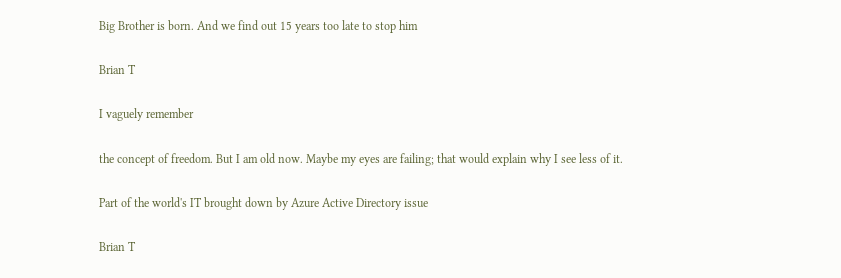Big Brother is born. And we find out 15 years too late to stop him

Brian T

I vaguely remember

the concept of freedom. But I am old now. Maybe my eyes are failing; that would explain why I see less of it.

Part of the world's IT brought down by Azure Active Directory issue

Brian T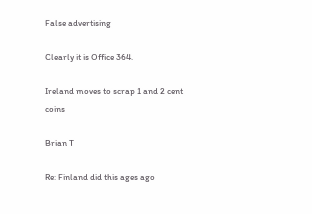False advertising

Clearly it is Office 364.

Ireland moves to scrap 1 and 2 cent coins

Brian T

Re: Finland did this ages ago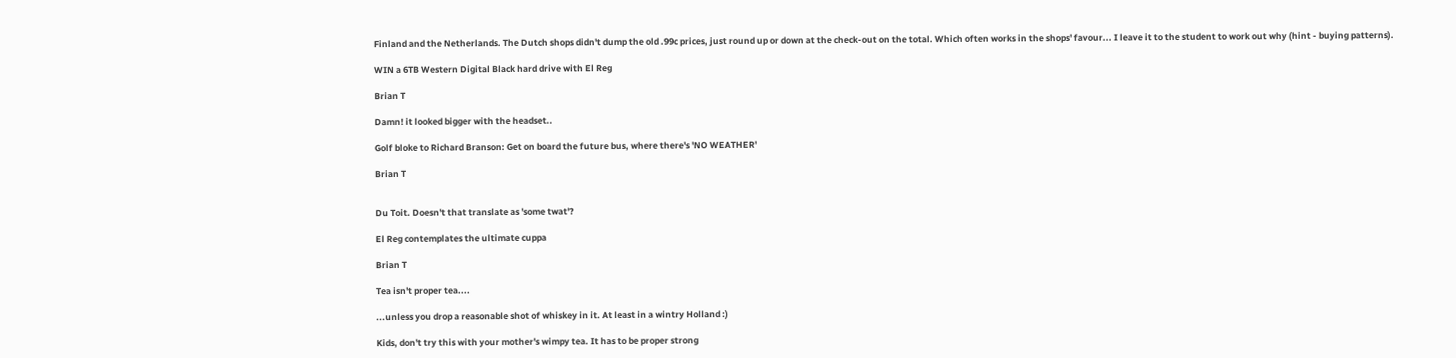Finland and the Netherlands. The Dutch shops didn't dump the old .99c prices, just round up or down at the check-out on the total. Which often works in the shops' favour... I leave it to the student to work out why (hint - buying patterns).

WIN a 6TB Western Digital Black hard drive with El Reg

Brian T

Damn! it looked bigger with the headset..

Golf bloke to Richard Branson: Get on board the future bus, where there's 'NO WEATHER'

Brian T


Du Toit. Doesn't that translate as 'some twat'?

El Reg contemplates the ultimate cuppa

Brian T

Tea isn't proper tea....

...unless you drop a reasonable shot of whiskey in it. At least in a wintry Holland :)

Kids, don't try this with your mother's wimpy tea. It has to be proper strong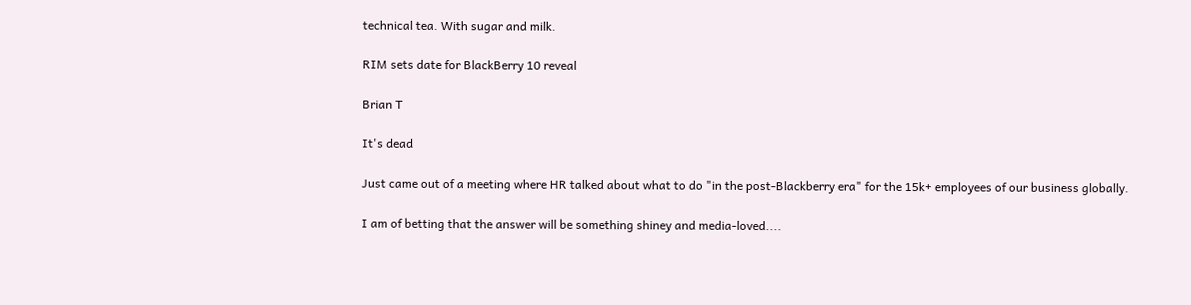technical tea. With sugar and milk.

RIM sets date for BlackBerry 10 reveal

Brian T

It's dead

Just came out of a meeting where HR talked about what to do "in the post-Blackberry era" for the 15k+ employees of our business globally.

I am of betting that the answer will be something shiney and media-loved....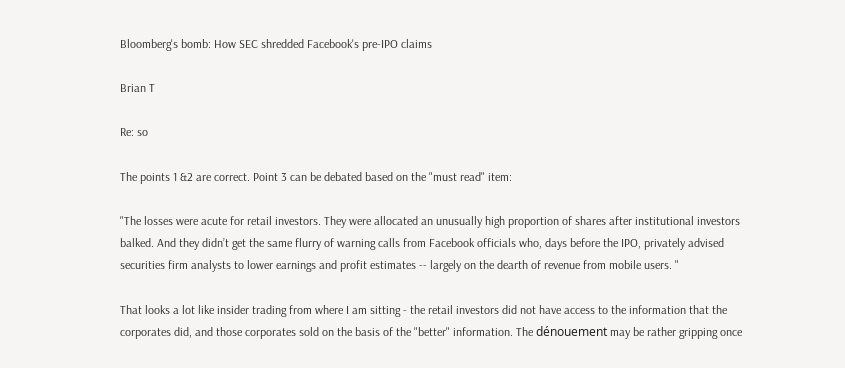Bloomberg's bomb: How SEC shredded Facebook's pre-IPO claims

Brian T

Re: so

The points 1 &2 are correct. Point 3 can be debated based on the "must read" item:

"The losses were acute for retail investors. They were allocated an unusually high proportion of shares after institutional investors balked. And they didn’t get the same flurry of warning calls from Facebook officials who, days before the IPO, privately advised securities firm analysts to lower earnings and profit estimates -- largely on the dearth of revenue from mobile users. "

That looks a lot like insider trading from where I am sitting - the retail investors did not have access to the information that the corporates did, and those corporates sold on the basis of the "better" information. The dénouement may be rather gripping once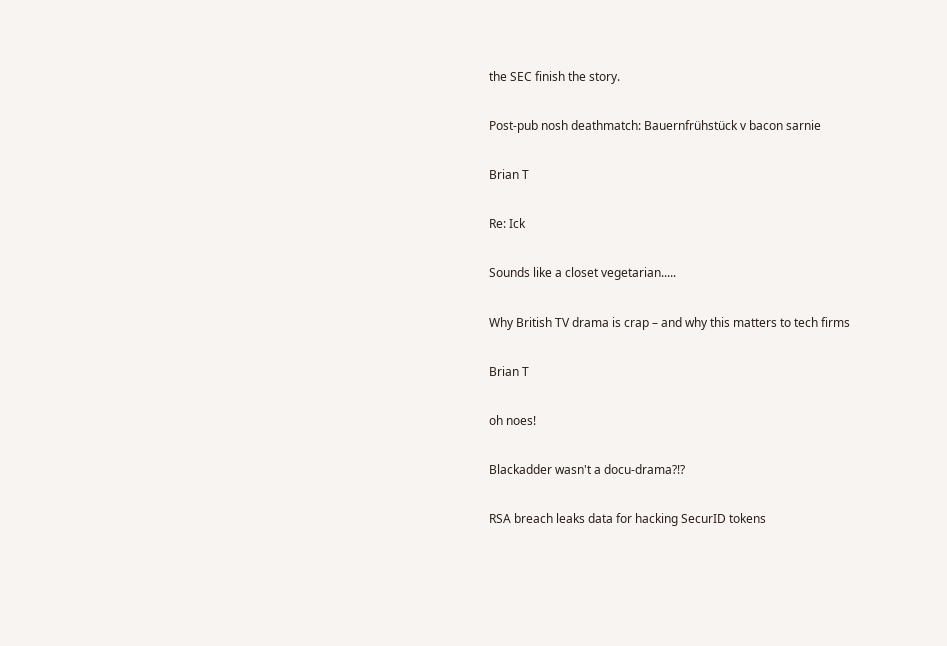the SEC finish the story.

Post-pub nosh deathmatch: Bauernfrühstück v bacon sarnie

Brian T

Re: Ick

Sounds like a closet vegetarian.....

Why British TV drama is crap – and why this matters to tech firms

Brian T

oh noes!

Blackadder wasn't a docu-drama?!?

RSA breach leaks data for hacking SecurID tokens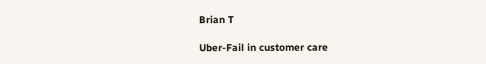Brian T

Uber-Fail in customer care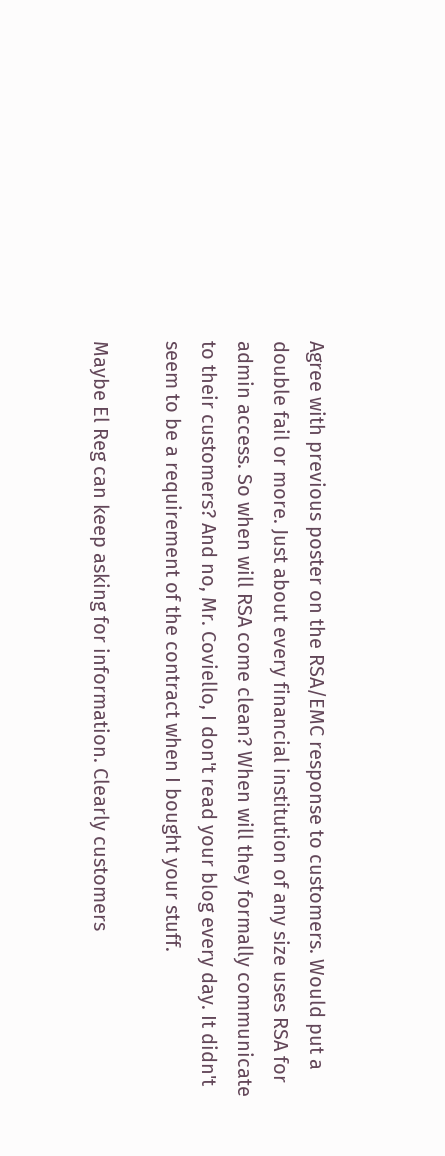Agree with previous poster on the RSA/EMC response to customers. Would put a double fail or more. Just about every financial institution of any size uses RSA for admin access. So when will RSA come clean? When will they formally communicate to their customers? And no, Mr. Coviello, I don't read your blog every day. It didn't seem to be a requirement of the contract when I bought your stuff.

Maybe El Reg can keep asking for information. Clearly customers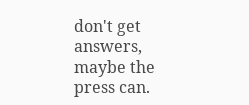don't get answers, maybe the press can.